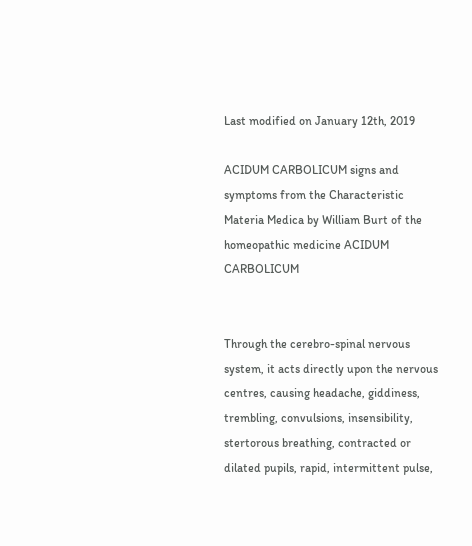Last modified on January 12th, 2019

ACIDUM CARBOLICUM signs and symptoms from the Characteristic Materia Medica by William Burt of the homeopathic medicine ACIDUM CARBOLICUM


Through the cerebro-spinal nervous system, it acts directly upon the nervous centres, causing headache, giddiness, trembling, convulsions, insensibility, stertorous breathing, contracted or dilated pupils, rapid, intermittent pulse,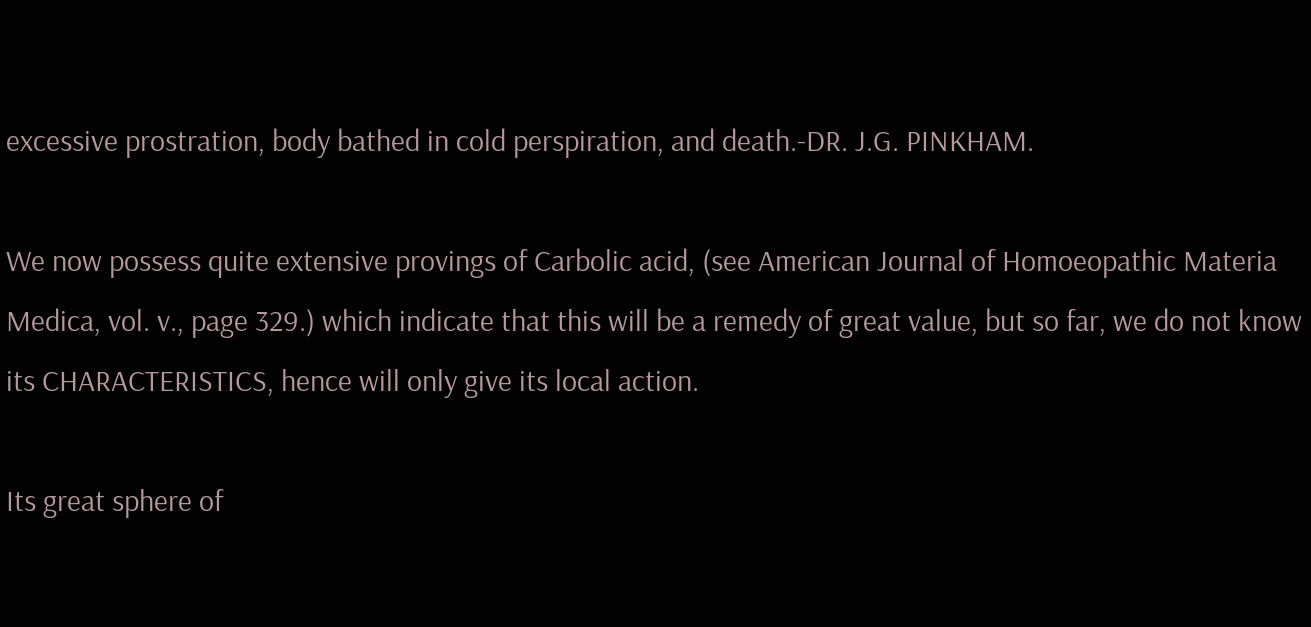excessive prostration, body bathed in cold perspiration, and death.-DR. J.G. PINKHAM.

We now possess quite extensive provings of Carbolic acid, (see American Journal of Homoeopathic Materia Medica, vol. v., page 329.) which indicate that this will be a remedy of great value, but so far, we do not know its CHARACTERISTICS, hence will only give its local action.

Its great sphere of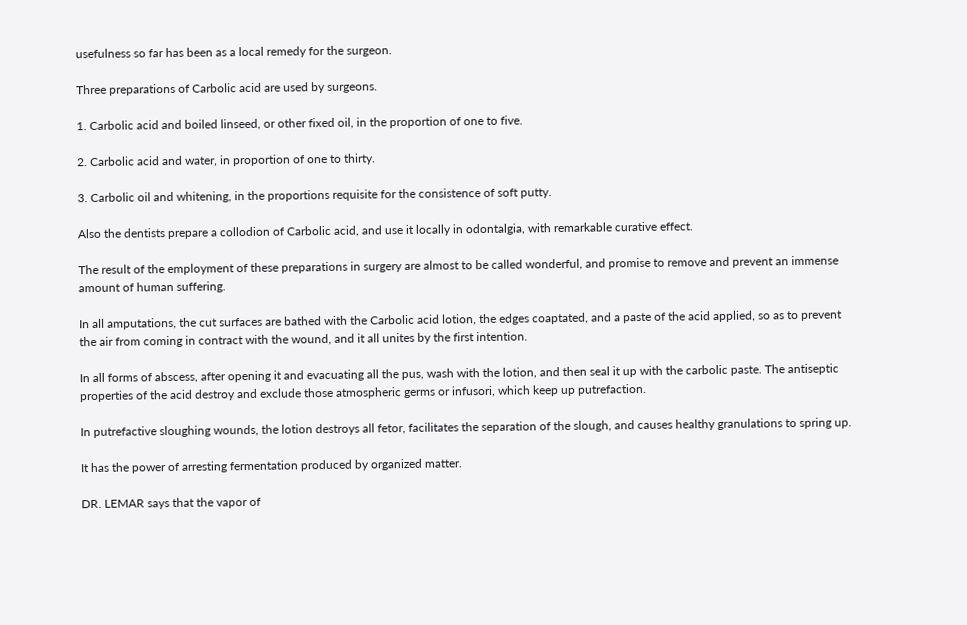usefulness so far has been as a local remedy for the surgeon.

Three preparations of Carbolic acid are used by surgeons.

1. Carbolic acid and boiled linseed, or other fixed oil, in the proportion of one to five.

2. Carbolic acid and water, in proportion of one to thirty.

3. Carbolic oil and whitening, in the proportions requisite for the consistence of soft putty.

Also the dentists prepare a collodion of Carbolic acid, and use it locally in odontalgia, with remarkable curative effect.

The result of the employment of these preparations in surgery are almost to be called wonderful, and promise to remove and prevent an immense amount of human suffering.

In all amputations, the cut surfaces are bathed with the Carbolic acid lotion, the edges coaptated, and a paste of the acid applied, so as to prevent the air from coming in contract with the wound, and it all unites by the first intention.

In all forms of abscess, after opening it and evacuating all the pus, wash with the lotion, and then seal it up with the carbolic paste. The antiseptic properties of the acid destroy and exclude those atmospheric germs or infusori, which keep up putrefaction.

In putrefactive sloughing wounds, the lotion destroys all fetor, facilitates the separation of the slough, and causes healthy granulations to spring up.

It has the power of arresting fermentation produced by organized matter.

DR. LEMAR says that the vapor of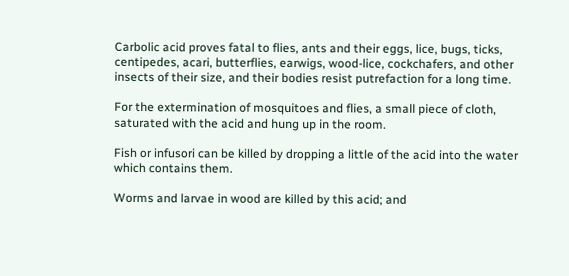Carbolic acid proves fatal to flies, ants and their eggs, lice, bugs, ticks, centipedes, acari, butterflies, earwigs, wood-lice, cockchafers, and other insects of their size, and their bodies resist putrefaction for a long time.

For the extermination of mosquitoes and flies, a small piece of cloth, saturated with the acid and hung up in the room.

Fish or infusori can be killed by dropping a little of the acid into the water which contains them.

Worms and larvae in wood are killed by this acid; and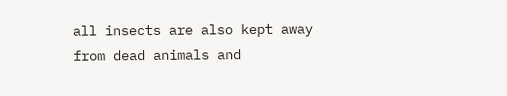all insects are also kept away from dead animals and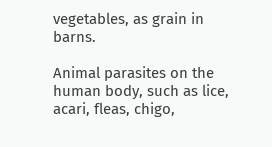vegetables, as grain in barns.

Animal parasites on the human body, such as lice, acari, fleas, chigo,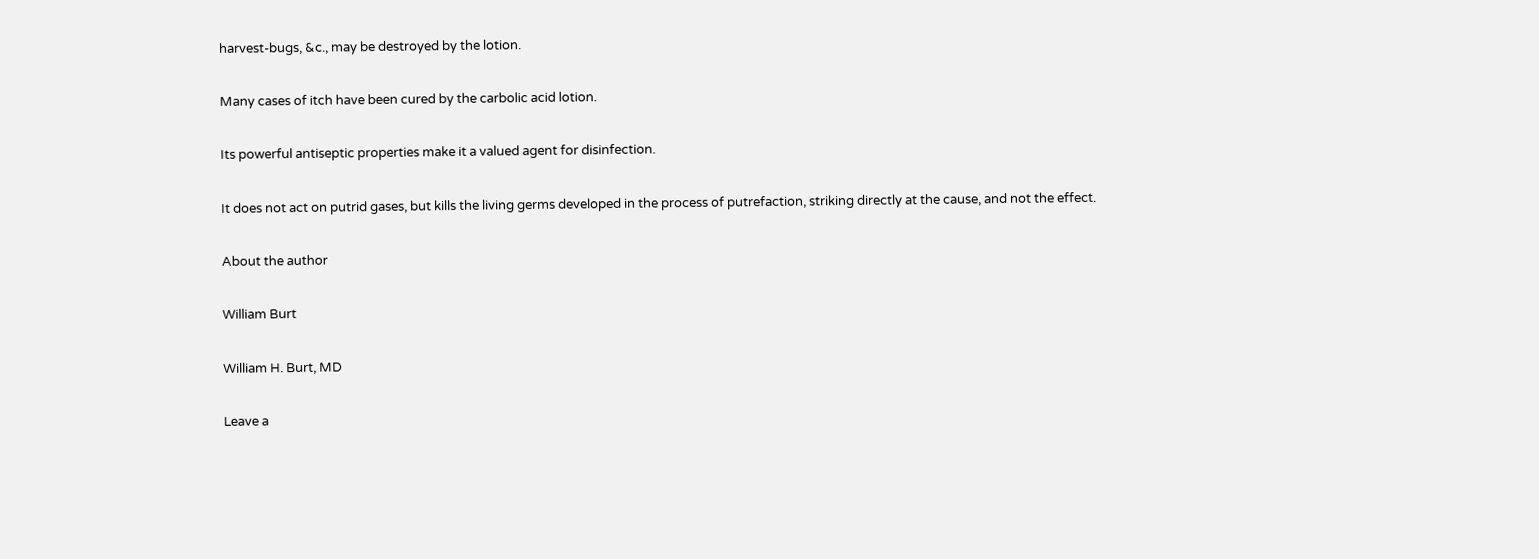harvest-bugs, &c., may be destroyed by the lotion.

Many cases of itch have been cured by the carbolic acid lotion.

Its powerful antiseptic properties make it a valued agent for disinfection.

It does not act on putrid gases, but kills the living germs developed in the process of putrefaction, striking directly at the cause, and not the effect.

About the author

William Burt

William H. Burt, MD

Leave a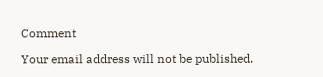Comment

Your email address will not be published.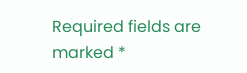Required fields are marked *